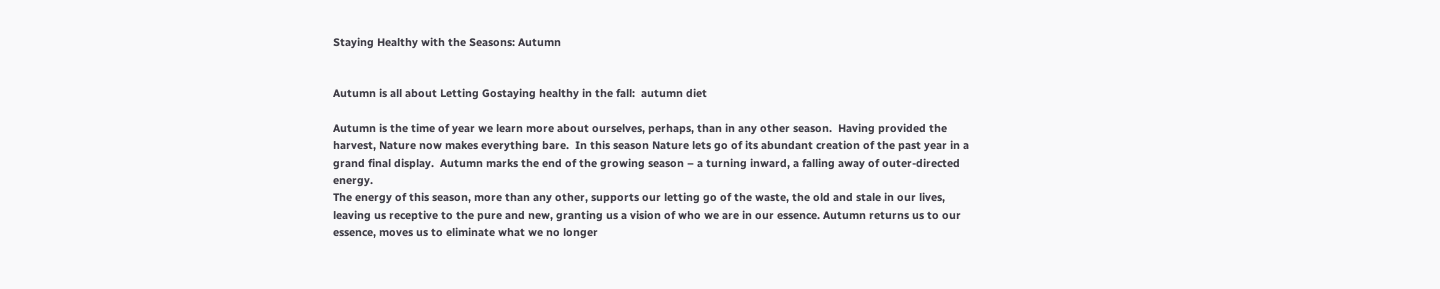Staying Healthy with the Seasons: Autumn


Autumn is all about Letting Gostaying healthy in the fall:  autumn diet

Autumn is the time of year we learn more about ourselves, perhaps, than in any other season.  Having provided the harvest, Nature now makes everything bare.  In this season Nature lets go of its abundant creation of the past year in a grand final display.  Autumn marks the end of the growing season – a turning inward, a falling away of outer-directed energy.
The energy of this season, more than any other, supports our letting go of the waste, the old and stale in our lives, leaving us receptive to the pure and new, granting us a vision of who we are in our essence. Autumn returns us to our essence, moves us to eliminate what we no longer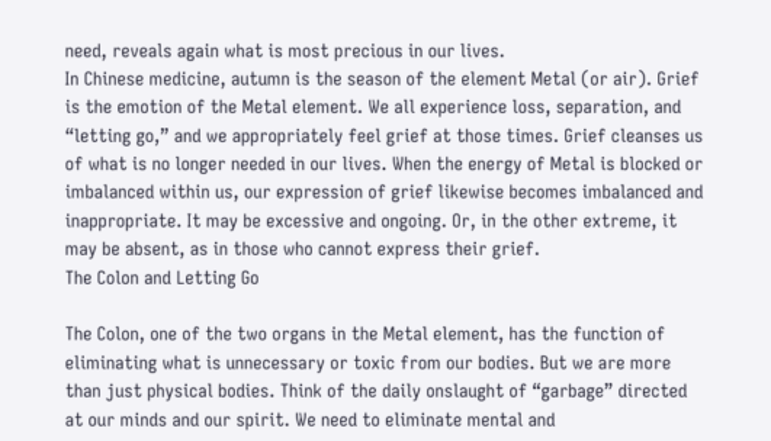need, reveals again what is most precious in our lives.
In Chinese medicine, autumn is the season of the element Metal (or air). Grief is the emotion of the Metal element. We all experience loss, separation, and “letting go,” and we appropriately feel grief at those times. Grief cleanses us of what is no longer needed in our lives. When the energy of Metal is blocked or imbalanced within us, our expression of grief likewise becomes imbalanced and inappropriate. It may be excessive and ongoing. Or, in the other extreme, it may be absent, as in those who cannot express their grief.
The Colon and Letting Go

The Colon, one of the two organs in the Metal element, has the function of eliminating what is unnecessary or toxic from our bodies. But we are more than just physical bodies. Think of the daily onslaught of “garbage” directed at our minds and our spirit. We need to eliminate mental and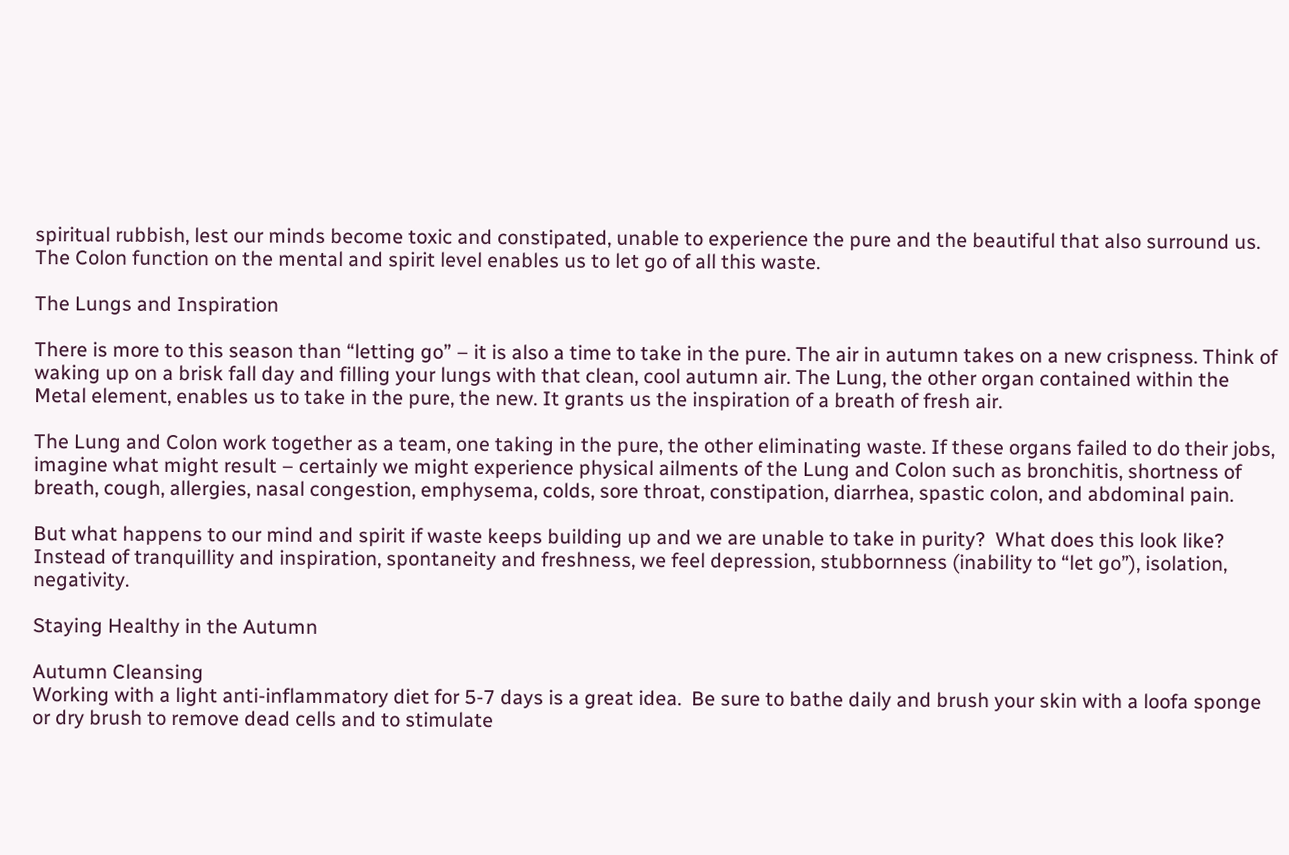spiritual rubbish, lest our minds become toxic and constipated, unable to experience the pure and the beautiful that also surround us. The Colon function on the mental and spirit level enables us to let go of all this waste.

The Lungs and Inspiration

There is more to this season than “letting go” – it is also a time to take in the pure. The air in autumn takes on a new crispness. Think of waking up on a brisk fall day and filling your lungs with that clean, cool autumn air. The Lung, the other organ contained within the Metal element, enables us to take in the pure, the new. It grants us the inspiration of a breath of fresh air.

The Lung and Colon work together as a team, one taking in the pure, the other eliminating waste. If these organs failed to do their jobs, imagine what might result – certainly we might experience physical ailments of the Lung and Colon such as bronchitis, shortness of breath, cough, allergies, nasal congestion, emphysema, colds, sore throat, constipation, diarrhea, spastic colon, and abdominal pain.

But what happens to our mind and spirit if waste keeps building up and we are unable to take in purity?  What does this look like?  Instead of tranquillity and inspiration, spontaneity and freshness, we feel depression, stubbornness (inability to “let go”), isolation, negativity.

Staying Healthy in the Autumn

Autumn Cleansing
Working with a light anti-inflammatory diet for 5-7 days is a great idea.  Be sure to bathe daily and brush your skin with a loofa sponge or dry brush to remove dead cells and to stimulate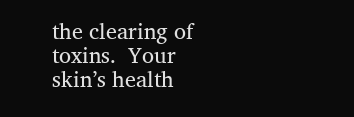the clearing of toxins.  Your skin’s health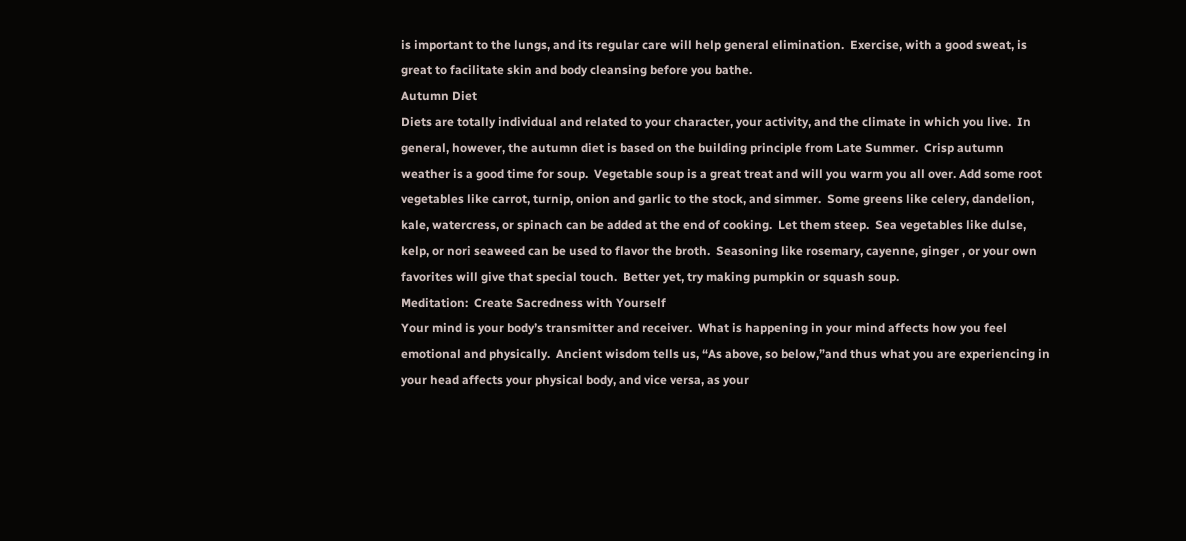is important to the lungs, and its regular care will help general elimination.  Exercise, with a good sweat, is great to facilitate skin and body cleansing before you bathe.
Autumn Diet
Diets are totally individual and related to your character, your activity, and the climate in which you live.  In general, however, the autumn diet is based on the building principle from Late Summer.  Crisp autumn weather is a good time for soup.  Vegetable soup is a great treat and will you warm you all over. Add some root vegetables like carrot, turnip, onion and garlic to the stock, and simmer.  Some greens like celery, dandelion, kale, watercress, or spinach can be added at the end of cooking.  Let them steep.  Sea vegetables like dulse, kelp, or nori seaweed can be used to flavor the broth.  Seasoning like rosemary, cayenne, ginger , or your own favorites will give that special touch.  Better yet, try making pumpkin or squash soup.
Meditation:  Create Sacredness with Yourself
Your mind is your body’s transmitter and receiver.  What is happening in your mind affects how you feel emotional and physically.  Ancient wisdom tells us, “As above, so below,”and thus what you are experiencing in your head affects your physical body, and vice versa, as your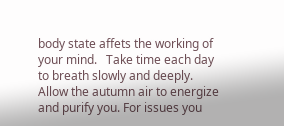body state affets the working of your mind.   Take time each day to breath slowly and deeply.  Allow the autumn air to energize and purify you. For issues you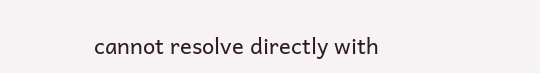cannot resolve directly with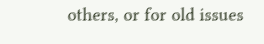others, or for old issues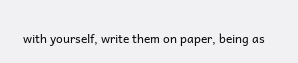with yourself, write them on paper, being as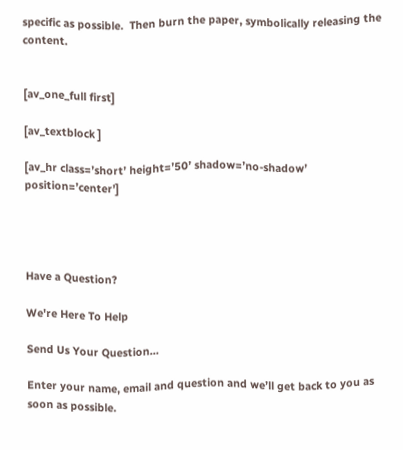specific as possible.  Then burn the paper, symbolically releasing the content.


[av_one_full first]

[av_textblock ]

[av_hr class=’short’ height=’50’ shadow=’no-shadow’ position=’center’]




Have a Question?

We're Here To Help

Send Us Your Question…

Enter your name, email and question and we’ll get back to you as soon as possible.